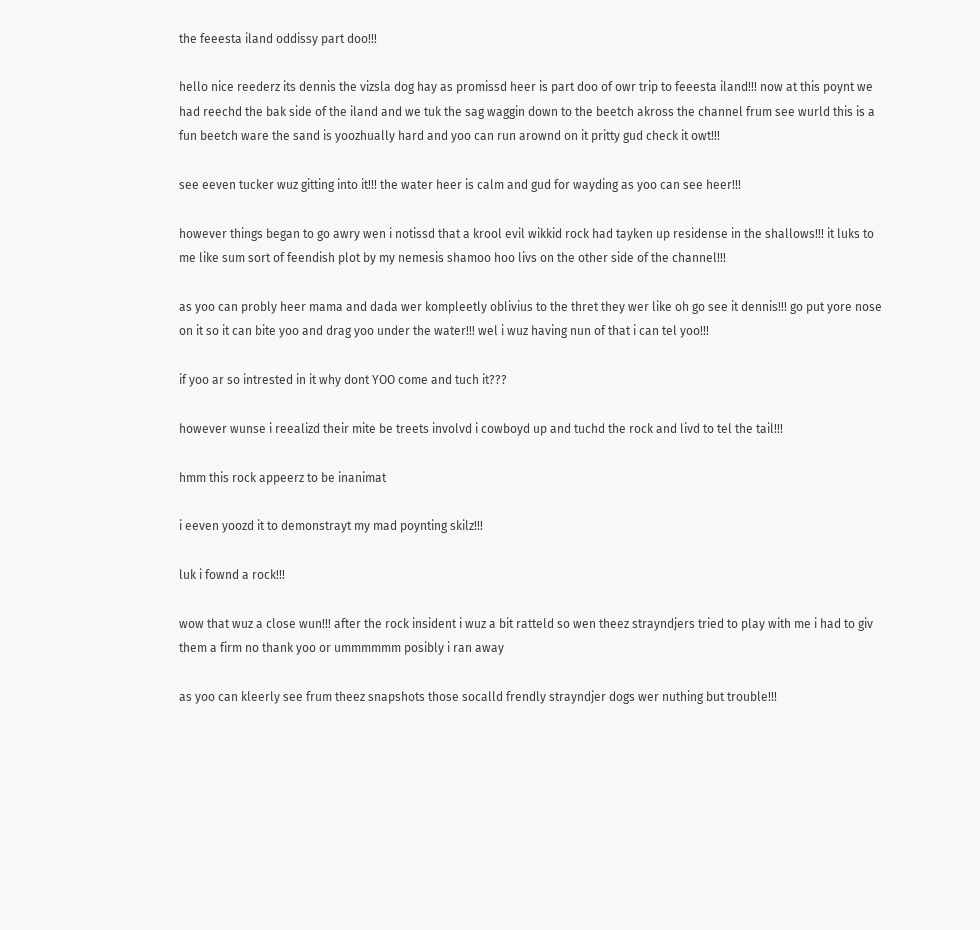the feeesta iland oddissy part doo!!!

hello nice reederz its dennis the vizsla dog hay as promissd heer is part doo of owr trip to feeesta iland!!! now at this poynt we had reechd the bak side of the iland and we tuk the sag waggin down to the beetch akross the channel frum see wurld this is a fun beetch ware the sand is yoozhually hard and yoo can run arownd on it pritty gud check it owt!!!

see eeven tucker wuz gitting into it!!! the water heer is calm and gud for wayding as yoo can see heer!!!

however things began to go awry wen i notissd that a krool evil wikkid rock had tayken up residense in the shallows!!! it luks to me like sum sort of feendish plot by my nemesis shamoo hoo livs on the other side of the channel!!!

as yoo can probly heer mama and dada wer kompleetly oblivius to the thret they wer like oh go see it dennis!!! go put yore nose on it so it can bite yoo and drag yoo under the water!!! wel i wuz having nun of that i can tel yoo!!!

if yoo ar so intrested in it why dont YOO come and tuch it???

however wunse i reealizd their mite be treets involvd i cowboyd up and tuchd the rock and livd to tel the tail!!!

hmm this rock appeerz to be inanimat

i eeven yoozd it to demonstrayt my mad poynting skilz!!!

luk i fownd a rock!!!

wow that wuz a close wun!!! after the rock insident i wuz a bit ratteld so wen theez strayndjers tried to play with me i had to giv them a firm no thank yoo or ummmmmm posibly i ran away

as yoo can kleerly see frum theez snapshots those socalld frendly strayndjer dogs wer nuthing but trouble!!!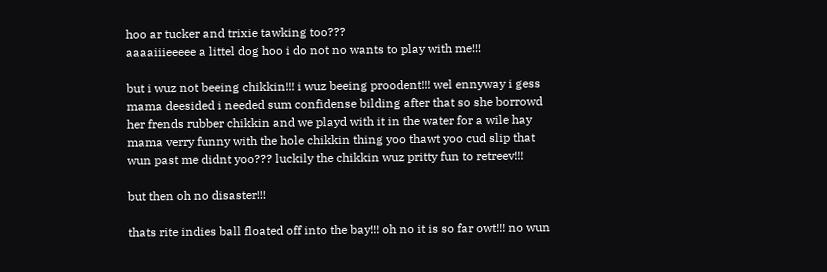hoo ar tucker and trixie tawking too???
aaaaiiieeeee a littel dog hoo i do not no wants to play with me!!!

but i wuz not beeing chikkin!!! i wuz beeing proodent!!! wel ennyway i gess mama deesided i needed sum confidense bilding after that so she borrowd her frends rubber chikkin and we playd with it in the water for a wile hay mama verry funny with the hole chikkin thing yoo thawt yoo cud slip that wun past me didnt yoo??? luckily the chikkin wuz pritty fun to retreev!!!

but then oh no disaster!!!

thats rite indies ball floated off into the bay!!! oh no it is so far owt!!! no wun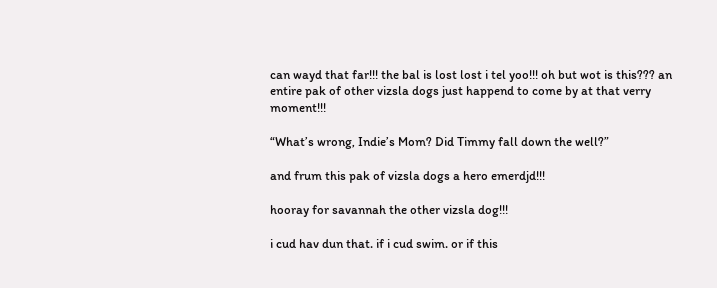can wayd that far!!! the bal is lost lost i tel yoo!!! oh but wot is this??? an entire pak of other vizsla dogs just happend to come by at that verry moment!!!

“What’s wrong, Indie’s Mom? Did Timmy fall down the well?”

and frum this pak of vizsla dogs a hero emerdjd!!!

hooray for savannah the other vizsla dog!!!

i cud hav dun that. if i cud swim. or if this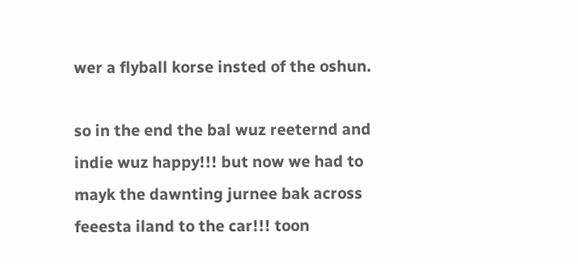wer a flyball korse insted of the oshun.

so in the end the bal wuz reeternd and indie wuz happy!!! but now we had to mayk the dawnting jurnee bak across feeesta iland to the car!!! toon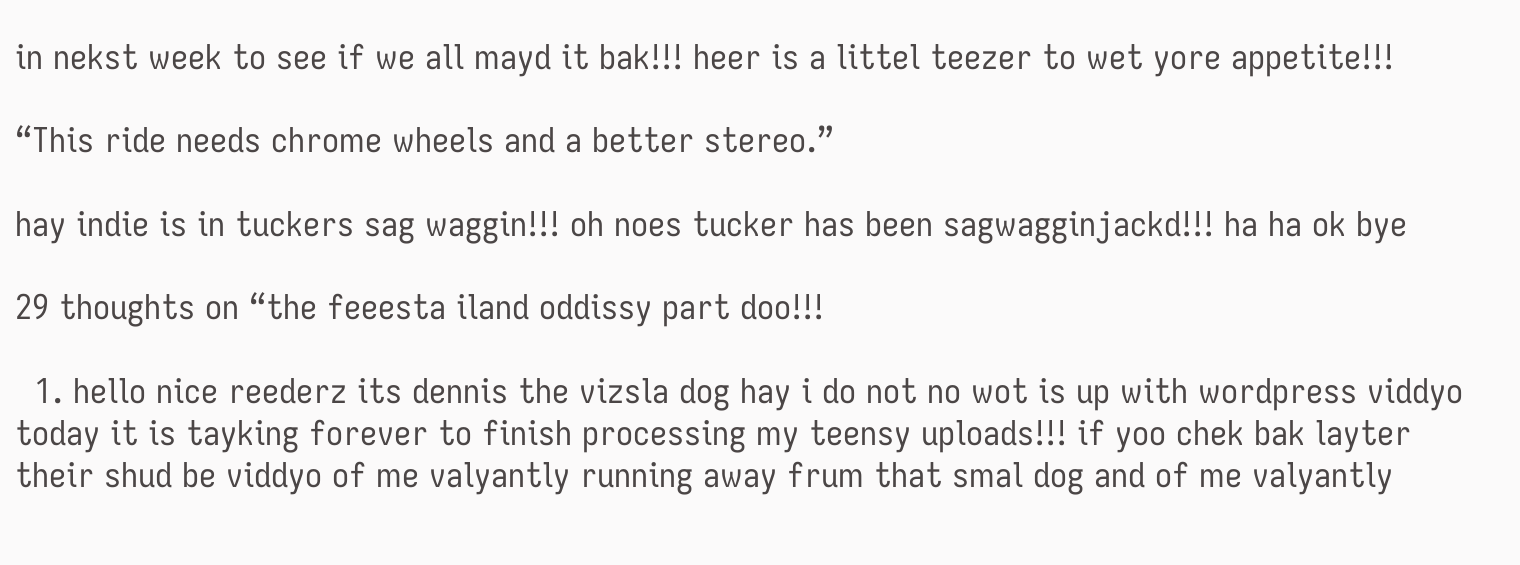in nekst week to see if we all mayd it bak!!! heer is a littel teezer to wet yore appetite!!!

“This ride needs chrome wheels and a better stereo.”

hay indie is in tuckers sag waggin!!! oh noes tucker has been sagwagginjackd!!! ha ha ok bye

29 thoughts on “the feeesta iland oddissy part doo!!!

  1. hello nice reederz its dennis the vizsla dog hay i do not no wot is up with wordpress viddyo today it is tayking forever to finish processing my teensy uploads!!! if yoo chek bak layter their shud be viddyo of me valyantly running away frum that smal dog and of me valyantly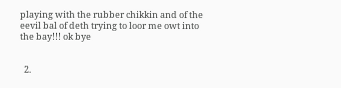playing with the rubber chikkin and of the eevil bal of deth trying to loor me owt into the bay!!! ok bye


  2.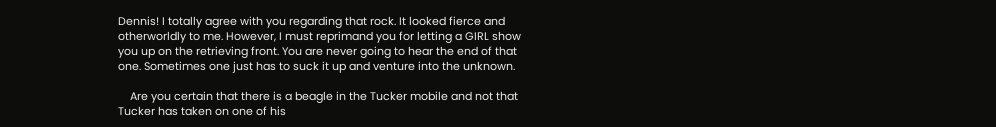Dennis! I totally agree with you regarding that rock. It looked fierce and otherworldly to me. However, I must reprimand you for letting a GIRL show you up on the retrieving front. You are never going to hear the end of that one. Sometimes one just has to suck it up and venture into the unknown.

    Are you certain that there is a beagle in the Tucker mobile and not that Tucker has taken on one of his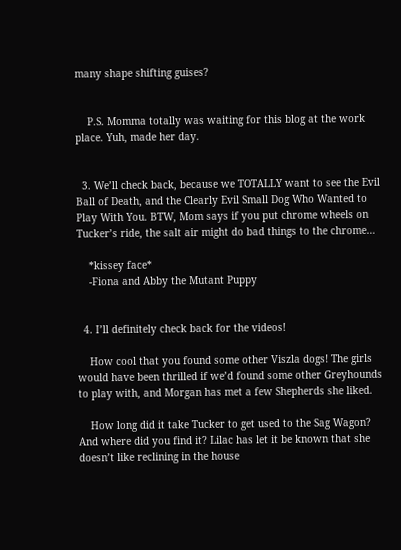many shape shifting guises?


    P.S. Momma totally was waiting for this blog at the work place. Yuh, made her day.


  3. We’ll check back, because we TOTALLY want to see the Evil Ball of Death, and the Clearly Evil Small Dog Who Wanted to Play With You. BTW, Mom says if you put chrome wheels on Tucker’s ride, the salt air might do bad things to the chrome…

    *kissey face*
    -Fiona and Abby the Mutant Puppy


  4. I’ll definitely check back for the videos!

    How cool that you found some other Viszla dogs! The girls would have been thrilled if we’d found some other Greyhounds to play with, and Morgan has met a few Shepherds she liked.

    How long did it take Tucker to get used to the Sag Wagon? And where did you find it? Lilac has let it be known that she doesn’t like reclining in the house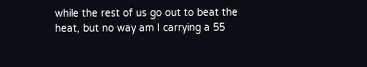while the rest of us go out to beat the heat, but no way am I carrying a 55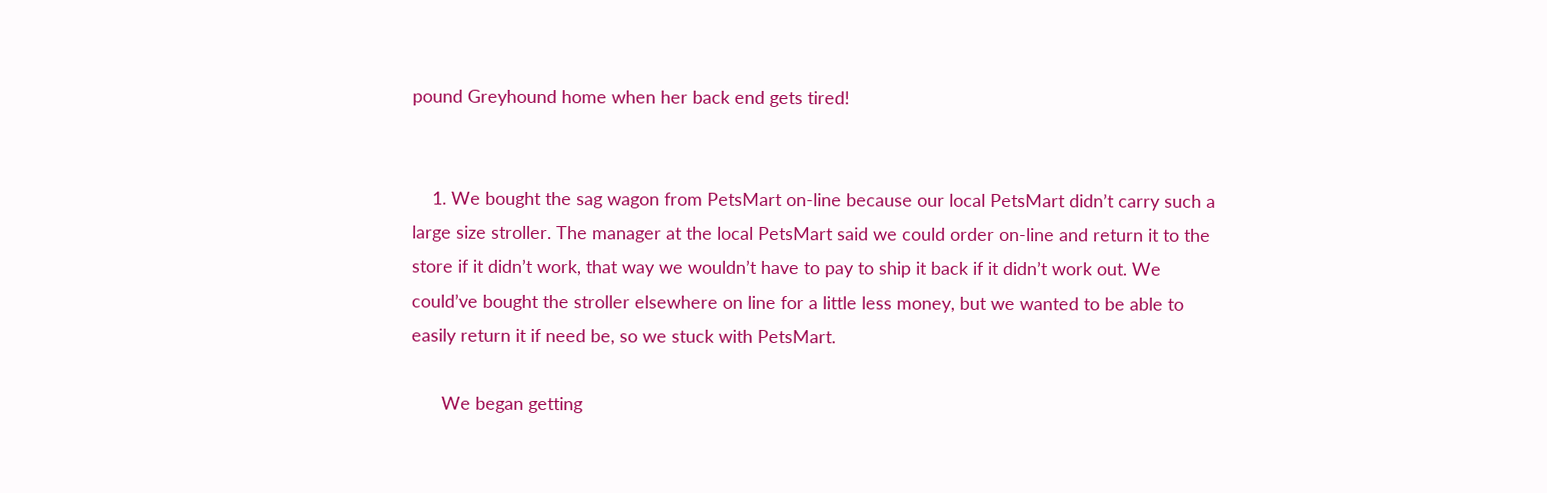pound Greyhound home when her back end gets tired!


    1. We bought the sag wagon from PetsMart on-line because our local PetsMart didn’t carry such a large size stroller. The manager at the local PetsMart said we could order on-line and return it to the store if it didn’t work, that way we wouldn’t have to pay to ship it back if it didn’t work out. We could’ve bought the stroller elsewhere on line for a little less money, but we wanted to be able to easily return it if need be, so we stuck with PetsMart.

      We began getting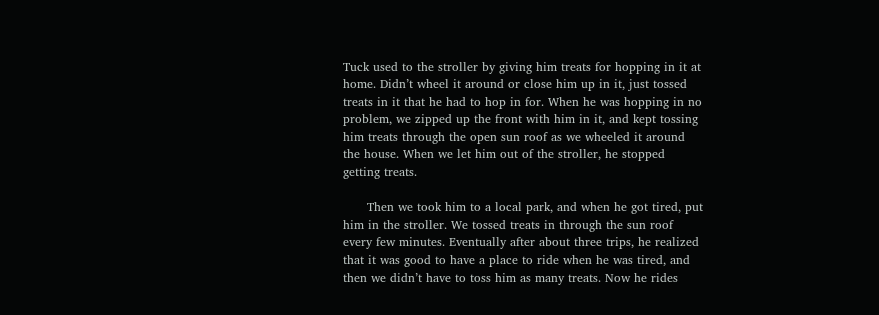Tuck used to the stroller by giving him treats for hopping in it at home. Didn’t wheel it around or close him up in it, just tossed treats in it that he had to hop in for. When he was hopping in no problem, we zipped up the front with him in it, and kept tossing him treats through the open sun roof as we wheeled it around the house. When we let him out of the stroller, he stopped getting treats.

      Then we took him to a local park, and when he got tired, put him in the stroller. We tossed treats in through the sun roof every few minutes. Eventually after about three trips, he realized that it was good to have a place to ride when he was tired, and then we didn’t have to toss him as many treats. Now he rides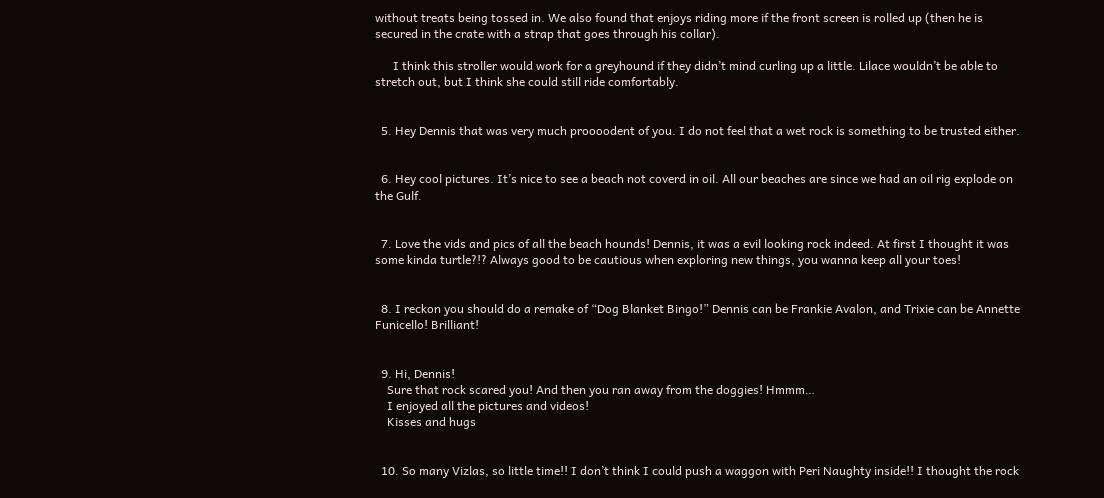without treats being tossed in. We also found that enjoys riding more if the front screen is rolled up (then he is secured in the crate with a strap that goes through his collar).

      I think this stroller would work for a greyhound if they didn’t mind curling up a little. Lilace wouldn’t be able to stretch out, but I think she could still ride comfortably.


  5. Hey Dennis that was very much proooodent of you. I do not feel that a wet rock is something to be trusted either.


  6. Hey cool pictures. It’s nice to see a beach not coverd in oil. All our beaches are since we had an oil rig explode on the Gulf.


  7. Love the vids and pics of all the beach hounds! Dennis, it was a evil looking rock indeed. At first I thought it was some kinda turtle?!? Always good to be cautious when exploring new things, you wanna keep all your toes!


  8. I reckon you should do a remake of “Dog Blanket Bingo!” Dennis can be Frankie Avalon, and Trixie can be Annette Funicello! Brilliant!


  9. Hi, Dennis!
    Sure that rock scared you! And then you ran away from the doggies! Hmmm…
    I enjoyed all the pictures and videos!
    Kisses and hugs


  10. So many Vizlas, so little time!! I don’t think I could push a waggon with Peri Naughty inside!! I thought the rock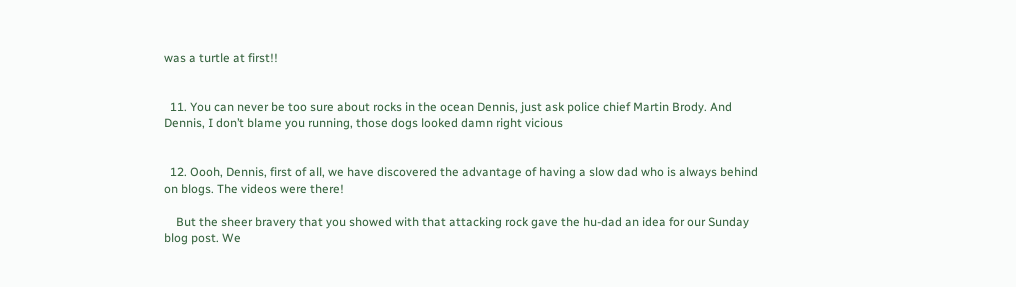was a turtle at first!!


  11. You can never be too sure about rocks in the ocean Dennis, just ask police chief Martin Brody. And Dennis, I don’t blame you running, those dogs looked damn right vicious


  12. Oooh, Dennis, first of all, we have discovered the advantage of having a slow dad who is always behind on blogs. The videos were there!

    But the sheer bravery that you showed with that attacking rock gave the hu-dad an idea for our Sunday blog post. We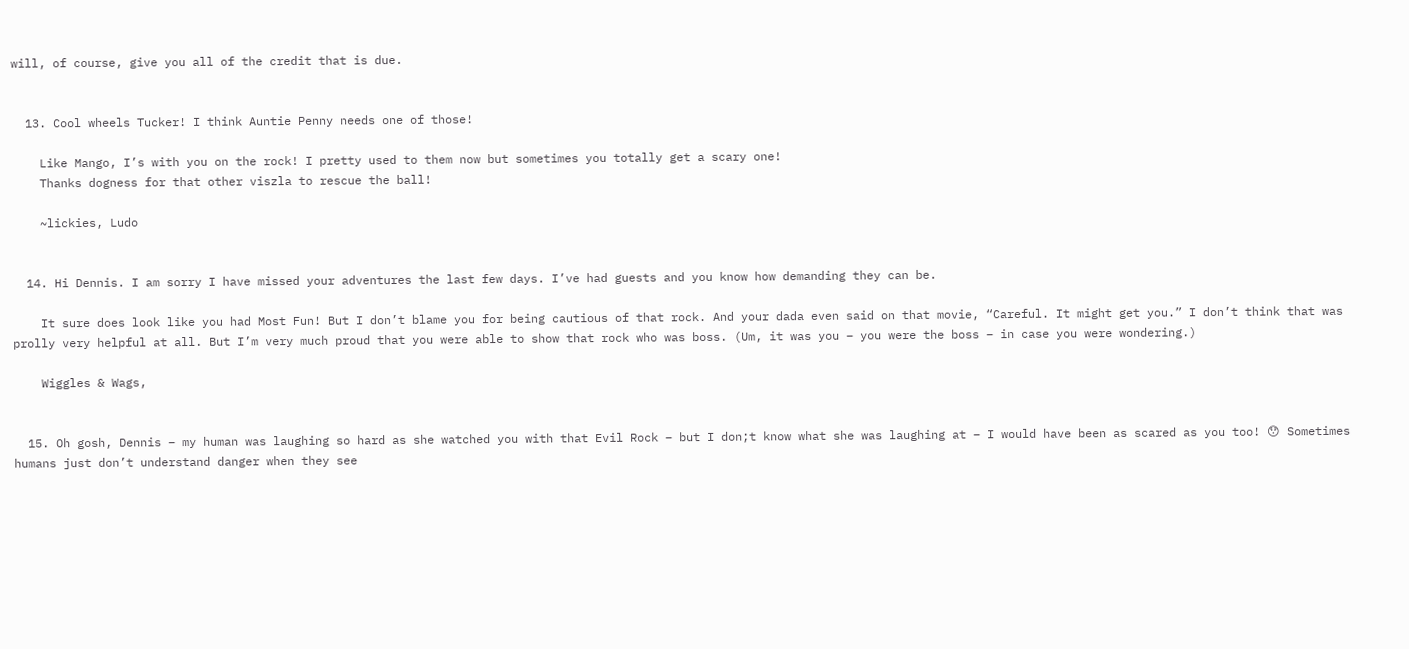will, of course, give you all of the credit that is due.


  13. Cool wheels Tucker! I think Auntie Penny needs one of those!

    Like Mango, I’s with you on the rock! I pretty used to them now but sometimes you totally get a scary one!
    Thanks dogness for that other viszla to rescue the ball!

    ~lickies, Ludo


  14. Hi Dennis. I am sorry I have missed your adventures the last few days. I’ve had guests and you know how demanding they can be.

    It sure does look like you had Most Fun! But I don’t blame you for being cautious of that rock. And your dada even said on that movie, “Careful. It might get you.” I don’t think that was prolly very helpful at all. But I’m very much proud that you were able to show that rock who was boss. (Um, it was you – you were the boss – in case you were wondering.)

    Wiggles & Wags,


  15. Oh gosh, Dennis – my human was laughing so hard as she watched you with that Evil Rock – but I don;t know what she was laughing at – I would have been as scared as you too! 😯 Sometimes humans just don’t understand danger when they see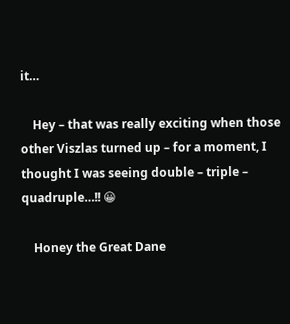it…

    Hey – that was really exciting when those other Viszlas turned up – for a moment, I thought I was seeing double – triple – quadruple…!! 😀

    Honey the Great Dane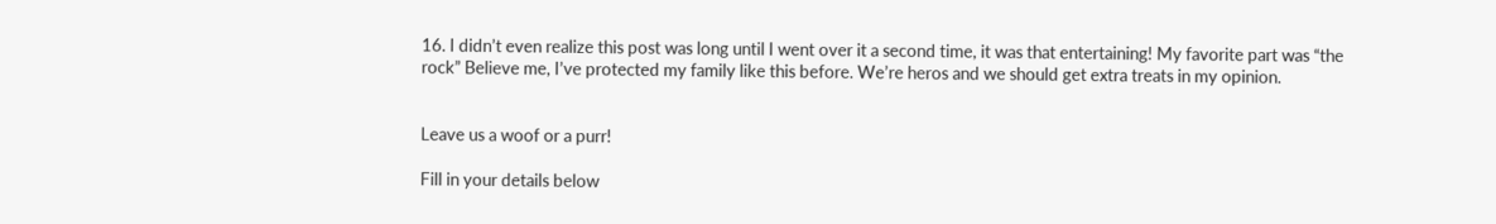16. I didn’t even realize this post was long until I went over it a second time, it was that entertaining! My favorite part was “the rock” Believe me, I’ve protected my family like this before. We’re heros and we should get extra treats in my opinion.


Leave us a woof or a purr!

Fill in your details below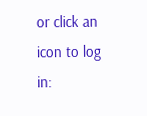or click an icon to log in: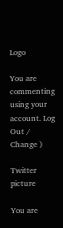Logo

You are commenting using your account. Log Out /  Change )

Twitter picture

You are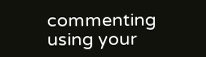commenting using your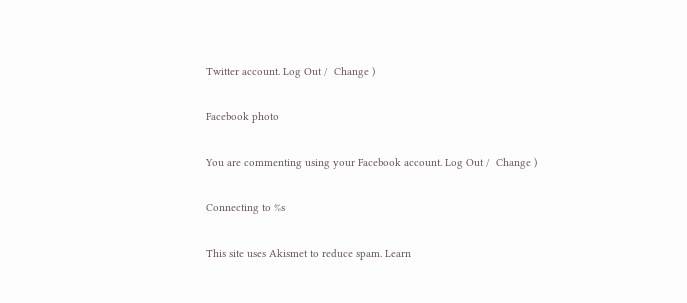Twitter account. Log Out /  Change )

Facebook photo

You are commenting using your Facebook account. Log Out /  Change )

Connecting to %s

This site uses Akismet to reduce spam. Learn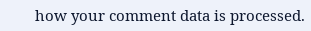how your comment data is processed.